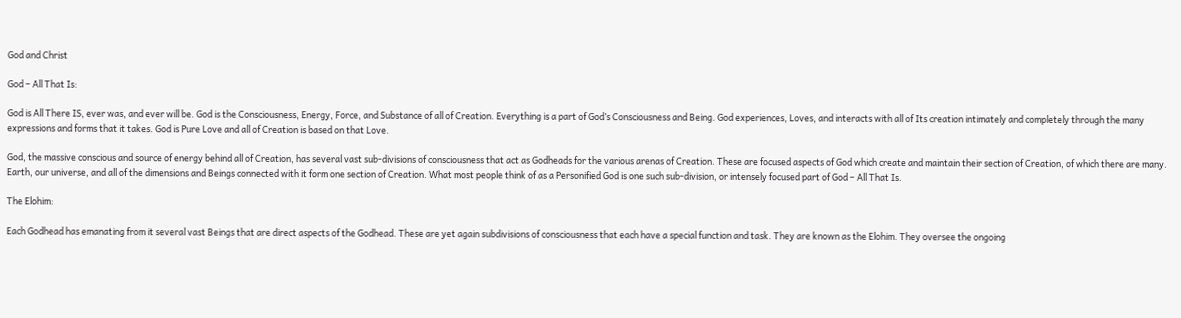God and Christ

God – All That Is:

God is All There IS, ever was, and ever will be. God is the Consciousness, Energy, Force, and Substance of all of Creation. Everything is a part of God’s Consciousness and Being. God experiences, Loves, and interacts with all of Its creation intimately and completely through the many expressions and forms that it takes. God is Pure Love and all of Creation is based on that Love.

God, the massive conscious and source of energy behind all of Creation, has several vast sub-divisions of consciousness that act as Godheads for the various arenas of Creation. These are focused aspects of God which create and maintain their section of Creation, of which there are many. Earth, our universe, and all of the dimensions and Beings connected with it form one section of Creation. What most people think of as a Personified God is one such sub-division, or intensely focused part of God – All That Is.

The Elohim:

Each Godhead has emanating from it several vast Beings that are direct aspects of the Godhead. These are yet again subdivisions of consciousness that each have a special function and task. They are known as the Elohim. They oversee the ongoing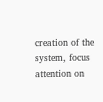creation of the system, focus attention on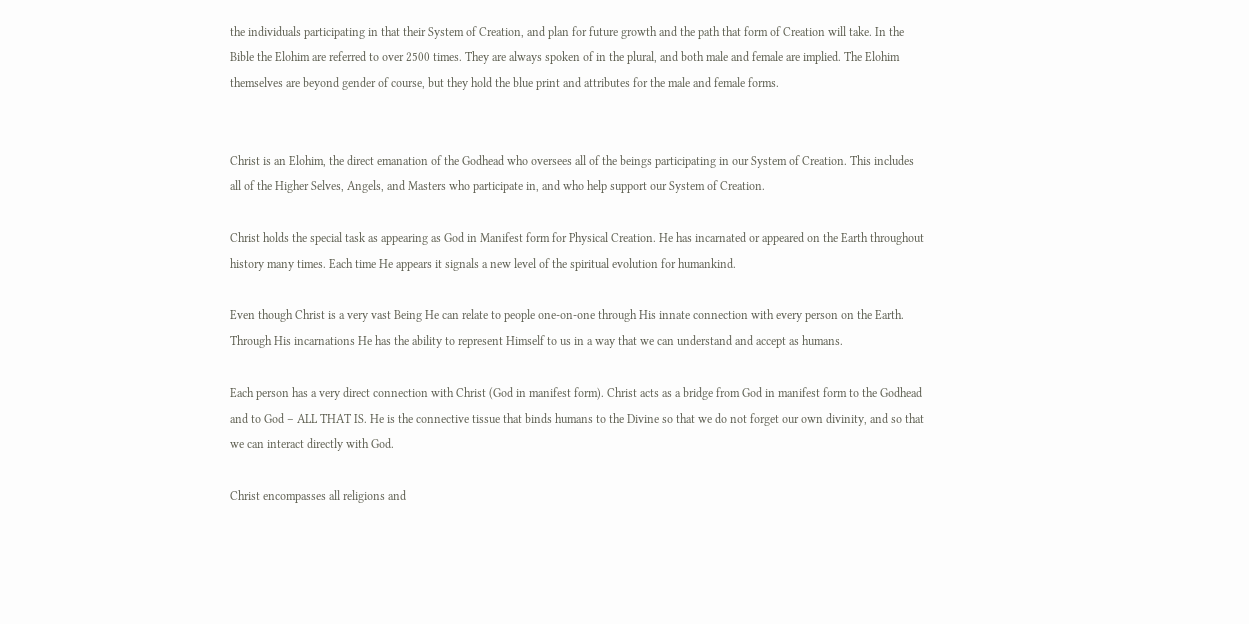the individuals participating in that their System of Creation, and plan for future growth and the path that form of Creation will take. In the Bible the Elohim are referred to over 2500 times. They are always spoken of in the plural, and both male and female are implied. The Elohim themselves are beyond gender of course, but they hold the blue print and attributes for the male and female forms.


Christ is an Elohim, the direct emanation of the Godhead who oversees all of the beings participating in our System of Creation. This includes all of the Higher Selves, Angels, and Masters who participate in, and who help support our System of Creation.

Christ holds the special task as appearing as God in Manifest form for Physical Creation. He has incarnated or appeared on the Earth throughout history many times. Each time He appears it signals a new level of the spiritual evolution for humankind.

Even though Christ is a very vast Being He can relate to people one-on-one through His innate connection with every person on the Earth. Through His incarnations He has the ability to represent Himself to us in a way that we can understand and accept as humans.

Each person has a very direct connection with Christ (God in manifest form). Christ acts as a bridge from God in manifest form to the Godhead and to God – ALL THAT IS. He is the connective tissue that binds humans to the Divine so that we do not forget our own divinity, and so that we can interact directly with God.

Christ encompasses all religions and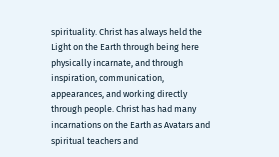spirituality. Christ has always held the Light on the Earth through being here physically incarnate, and through inspiration, communication, appearances, and working directly through people. Christ has had many incarnations on the Earth as Avatars and spiritual teachers and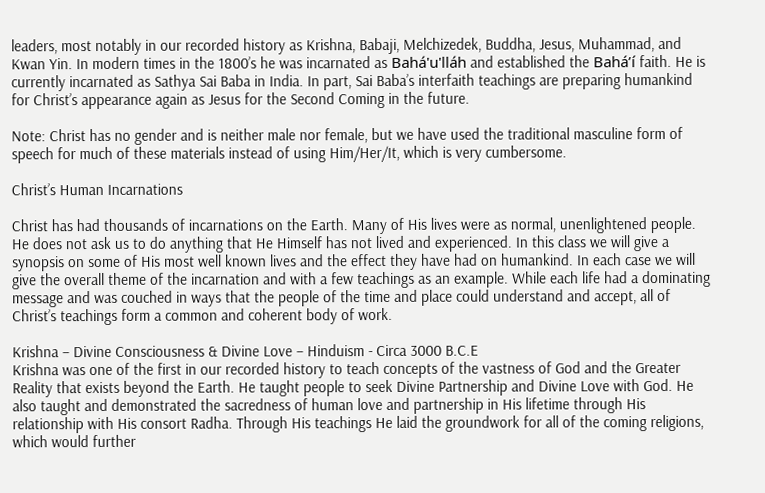leaders, most notably in our recorded history as Krishna, Babaji, Melchizedek, Buddha, Jesus, Muhammad, and Kwan Yin. In modern times in the 1800’s he was incarnated as Bahá'u'lláh and established the Bahá’í faith. He is currently incarnated as Sathya Sai Baba in India. In part, Sai Baba’s interfaith teachings are preparing humankind for Christ’s appearance again as Jesus for the Second Coming in the future.

Note: Christ has no gender and is neither male nor female, but we have used the traditional masculine form of speech for much of these materials instead of using Him/Her/It, which is very cumbersome.

Christ’s Human Incarnations

Christ has had thousands of incarnations on the Earth. Many of His lives were as normal, unenlightened people. He does not ask us to do anything that He Himself has not lived and experienced. In this class we will give a synopsis on some of His most well known lives and the effect they have had on humankind. In each case we will give the overall theme of the incarnation and with a few teachings as an example. While each life had a dominating message and was couched in ways that the people of the time and place could understand and accept, all of Christ’s teachings form a common and coherent body of work.

Krishna – Divine Consciousness & Divine Love – Hinduism - Circa 3000 B.C.E
Krishna was one of the first in our recorded history to teach concepts of the vastness of God and the Greater Reality that exists beyond the Earth. He taught people to seek Divine Partnership and Divine Love with God. He also taught and demonstrated the sacredness of human love and partnership in His lifetime through His relationship with His consort Radha. Through His teachings He laid the groundwork for all of the coming religions, which would further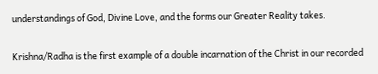understandings of God, Divine Love, and the forms our Greater Reality takes.

Krishna/Radha is the first example of a double incarnation of the Christ in our recorded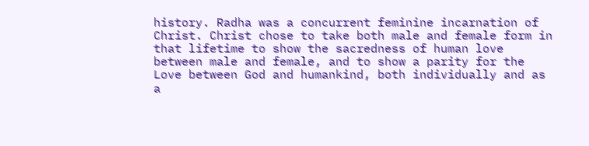history. Radha was a concurrent feminine incarnation of Christ. Christ chose to take both male and female form in that lifetime to show the sacredness of human love between male and female, and to show a parity for the Love between God and humankind, both individually and as a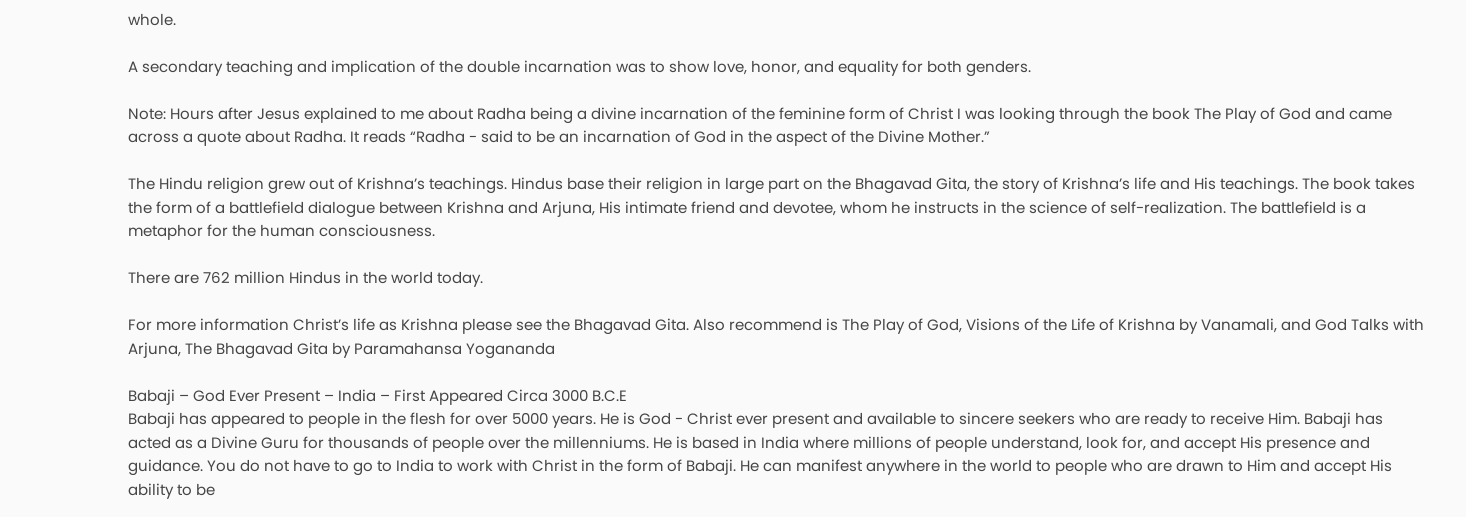whole.

A secondary teaching and implication of the double incarnation was to show love, honor, and equality for both genders.

Note: Hours after Jesus explained to me about Radha being a divine incarnation of the feminine form of Christ I was looking through the book The Play of God and came across a quote about Radha. It reads “Radha - said to be an incarnation of God in the aspect of the Divine Mother.”

The Hindu religion grew out of Krishna’s teachings. Hindus base their religion in large part on the Bhagavad Gita, the story of Krishna’s life and His teachings. The book takes the form of a battlefield dialogue between Krishna and Arjuna, His intimate friend and devotee, whom he instructs in the science of self-realization. The battlefield is a metaphor for the human consciousness.

There are 762 million Hindus in the world today.

For more information Christ’s life as Krishna please see the Bhagavad Gita. Also recommend is The Play of God, Visions of the Life of Krishna by Vanamali, and God Talks with Arjuna, The Bhagavad Gita by Paramahansa Yogananda

Babaji – God Ever Present – India – First Appeared Circa 3000 B.C.E
Babaji has appeared to people in the flesh for over 5000 years. He is God - Christ ever present and available to sincere seekers who are ready to receive Him. Babaji has acted as a Divine Guru for thousands of people over the millenniums. He is based in India where millions of people understand, look for, and accept His presence and guidance. You do not have to go to India to work with Christ in the form of Babaji. He can manifest anywhere in the world to people who are drawn to Him and accept His ability to be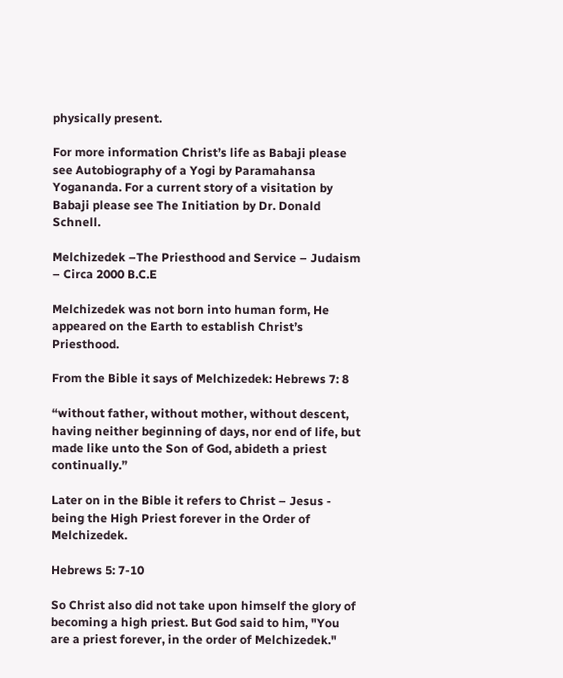physically present.

For more information Christ’s life as Babaji please see Autobiography of a Yogi by Paramahansa Yogananda. For a current story of a visitation by Babaji please see The Initiation by Dr. Donald Schnell.

Melchizedek –The Priesthood and Service – Judaism – Circa 2000 B.C.E

Melchizedek was not born into human form, He appeared on the Earth to establish Christ’s Priesthood.

From the Bible it says of Melchizedek: Hebrews 7: 8

“without father, without mother, without descent, having neither beginning of days, nor end of life, but made like unto the Son of God, abideth a priest continually.”

Later on in the Bible it refers to Christ – Jesus - being the High Priest forever in the Order of Melchizedek.

Hebrews 5: 7-10

So Christ also did not take upon himself the glory of becoming a high priest. But God said to him, "You are a priest forever, in the order of Melchizedek."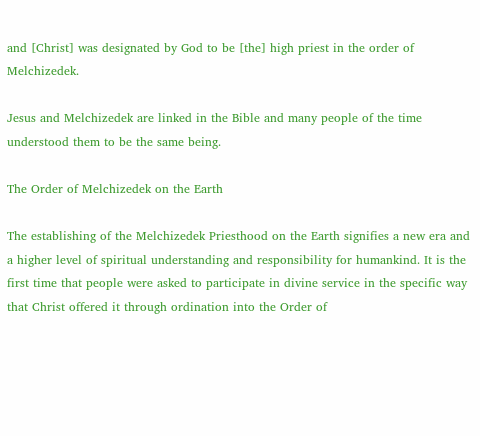and [Christ] was designated by God to be [the] high priest in the order of Melchizedek.

Jesus and Melchizedek are linked in the Bible and many people of the time understood them to be the same being.

The Order of Melchizedek on the Earth

The establishing of the Melchizedek Priesthood on the Earth signifies a new era and a higher level of spiritual understanding and responsibility for humankind. It is the first time that people were asked to participate in divine service in the specific way that Christ offered it through ordination into the Order of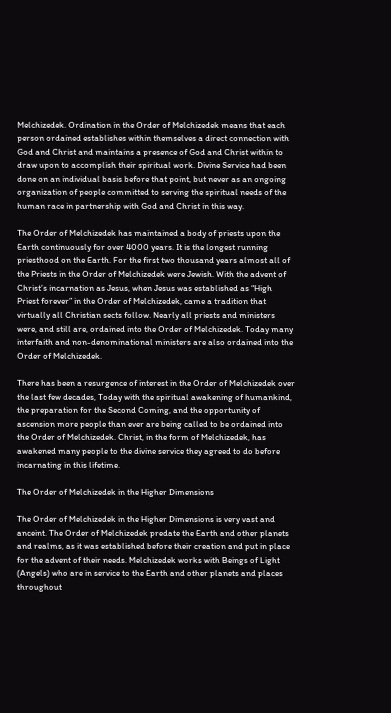Melchizedek. Ordination in the Order of Melchizedek means that each person ordained establishes within themselves a direct connection with God and Christ and maintains a presence of God and Christ within to draw upon to accomplish their spiritual work. Divine Service had been done on an individual basis before that point, but never as an ongoing organization of people committed to serving the spiritual needs of the human race in partnership with God and Christ in this way.

The Order of Melchizedek has maintained a body of priests upon the Earth continuously for over 4000 years. It is the longest running priesthood on the Earth. For the first two thousand years almost all of the Priests in the Order of Melchizedek were Jewish. With the advent of Christ’s incarnation as Jesus, when Jesus was established as “High Priest forever” in the Order of Melchizedek, came a tradition that virtually all Christian sects follow. Nearly all priests and ministers were, and still are, ordained into the Order of Melchizedek. Today many interfaith and non-denominational ministers are also ordained into the Order of Melchizedek.

There has been a resurgence of interest in the Order of Melchizedek over the last few decades, Today with the spiritual awakening of humankind, the preparation for the Second Coming, and the opportunity of ascension more people than ever are being called to be ordained into the Order of Melchizedek. Christ, in the form of Melchizedek, has awakened many people to the divine service they agreed to do before incarnating in this lifetime.

The Order of Melchizedek in the Higher Dimensions

The Order of Melchizedek in the Higher Dimensions is very vast and anceint. The Order of Melchizedek predate the Earth and other planets and realms, as it was established before their creation and put in place for the advent of their needs. Melchizedek works with Beings of Light (Angels) who are in service to the Earth and other planets and places throughout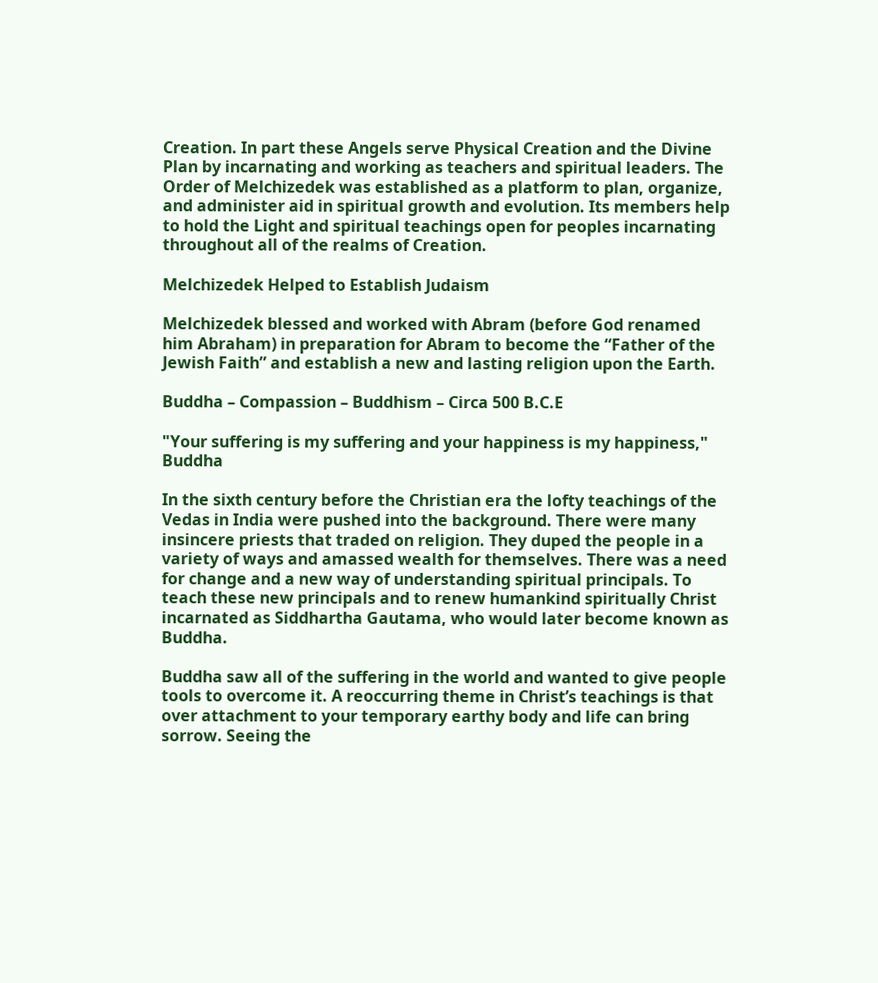Creation. In part these Angels serve Physical Creation and the Divine Plan by incarnating and working as teachers and spiritual leaders. The Order of Melchizedek was established as a platform to plan, organize, and administer aid in spiritual growth and evolution. Its members help to hold the Light and spiritual teachings open for peoples incarnating throughout all of the realms of Creation.

Melchizedek Helped to Establish Judaism

Melchizedek blessed and worked with Abram (before God renamed him Abraham) in preparation for Abram to become the “Father of the Jewish Faith” and establish a new and lasting religion upon the Earth.

Buddha – Compassion – Buddhism – Circa 500 B.C.E

"Your suffering is my suffering and your happiness is my happiness," Buddha

In the sixth century before the Christian era the lofty teachings of the Vedas in India were pushed into the background. There were many insincere priests that traded on religion. They duped the people in a variety of ways and amassed wealth for themselves. There was a need for change and a new way of understanding spiritual principals. To teach these new principals and to renew humankind spiritually Christ incarnated as Siddhartha Gautama, who would later become known as Buddha.

Buddha saw all of the suffering in the world and wanted to give people tools to overcome it. A reoccurring theme in Christ’s teachings is that over attachment to your temporary earthy body and life can bring sorrow. Seeing the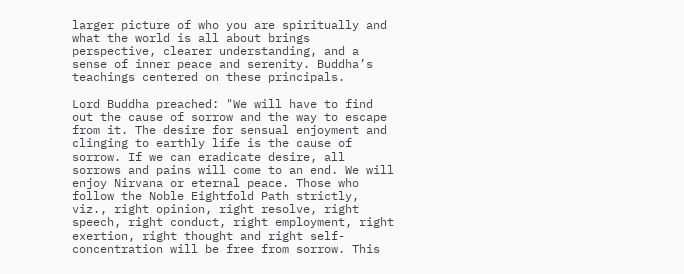larger picture of who you are spiritually and what the world is all about brings perspective, clearer understanding, and a sense of inner peace and serenity. Buddha’s teachings centered on these principals.

Lord Buddha preached: "We will have to find out the cause of sorrow and the way to escape from it. The desire for sensual enjoyment and clinging to earthly life is the cause of sorrow. If we can eradicate desire, all sorrows and pains will come to an end. We will enjoy Nirvana or eternal peace. Those who follow the Noble Eightfold Path strictly, viz., right opinion, right resolve, right speech, right conduct, right employment, right exertion, right thought and right self-concentration will be free from sorrow. This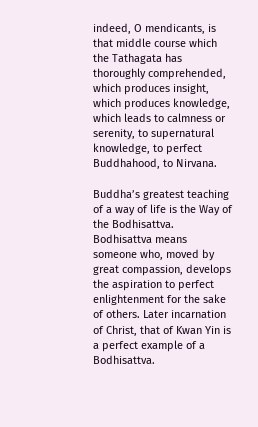indeed, O mendicants, is that middle course which the Tathagata has thoroughly comprehended, which produces insight, which produces knowledge, which leads to calmness or serenity, to supernatural knowledge, to perfect Buddhahood, to Nirvana.

Buddha’s greatest teaching of a way of life is the Way of the Bodhisattva. Bodhisattva means someone who, moved by great compassion, develops the aspiration to perfect enlightenment for the sake of others. Later incarnation of Christ, that of Kwan Yin is a perfect example of a Bodhisattva.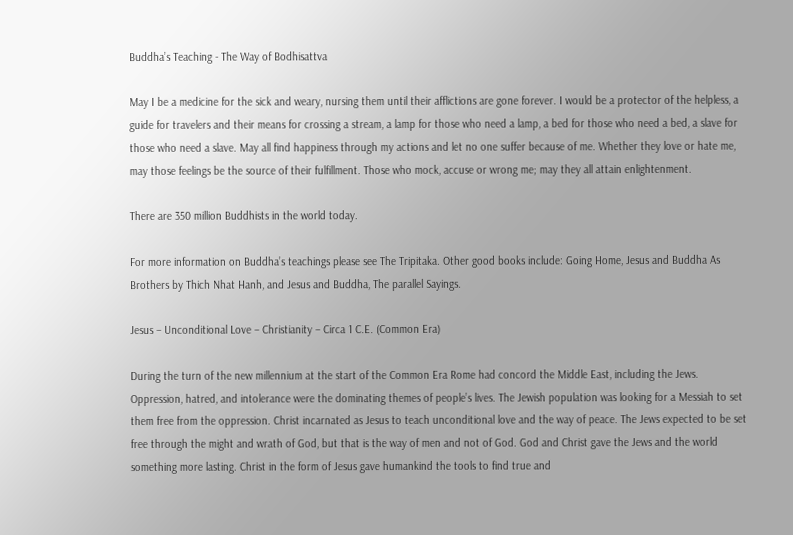Buddha’s Teaching - The Way of Bodhisattva

May I be a medicine for the sick and weary, nursing them until their afflictions are gone forever. I would be a protector of the helpless, a guide for travelers and their means for crossing a stream, a lamp for those who need a lamp, a bed for those who need a bed, a slave for those who need a slave. May all find happiness through my actions and let no one suffer because of me. Whether they love or hate me, may those feelings be the source of their fulfillment. Those who mock, accuse or wrong me; may they all attain enlightenment.

There are 350 million Buddhists in the world today.

For more information on Buddha’s teachings please see The Tripitaka. Other good books include: Going Home, Jesus and Buddha As Brothers by Thich Nhat Hanh, and Jesus and Buddha, The parallel Sayings.

Jesus – Unconditional Love – Christianity – Circa 1 C.E. (Common Era)

During the turn of the new millennium at the start of the Common Era Rome had concord the Middle East, including the Jews. Oppression, hatred, and intolerance were the dominating themes of people’s lives. The Jewish population was looking for a Messiah to set them free from the oppression. Christ incarnated as Jesus to teach unconditional love and the way of peace. The Jews expected to be set free through the might and wrath of God, but that is the way of men and not of God. God and Christ gave the Jews and the world something more lasting. Christ in the form of Jesus gave humankind the tools to find true and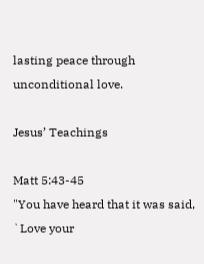lasting peace through unconditional love.

Jesus’ Teachings

Matt 5:43-45
"You have heard that it was said, `Love your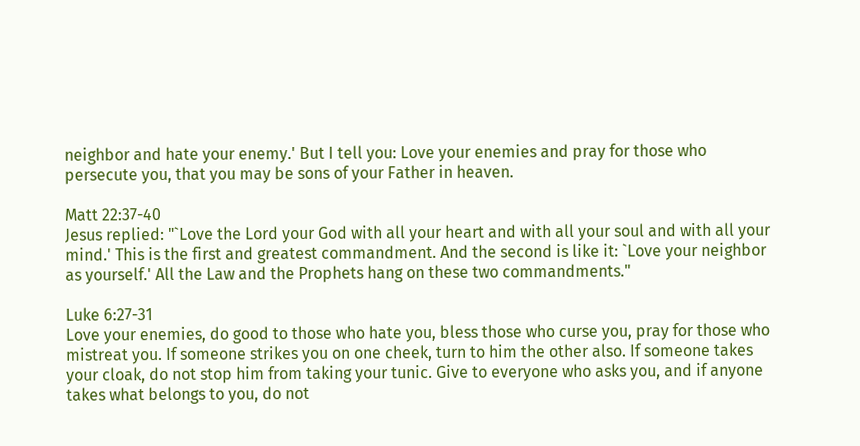neighbor and hate your enemy.' But I tell you: Love your enemies and pray for those who persecute you, that you may be sons of your Father in heaven.

Matt 22:37-40
Jesus replied: "`Love the Lord your God with all your heart and with all your soul and with all your mind.' This is the first and greatest commandment. And the second is like it: `Love your neighbor as yourself.' All the Law and the Prophets hang on these two commandments."

Luke 6:27-31
Love your enemies, do good to those who hate you, bless those who curse you, pray for those who mistreat you. If someone strikes you on one cheek, turn to him the other also. If someone takes your cloak, do not stop him from taking your tunic. Give to everyone who asks you, and if anyone takes what belongs to you, do not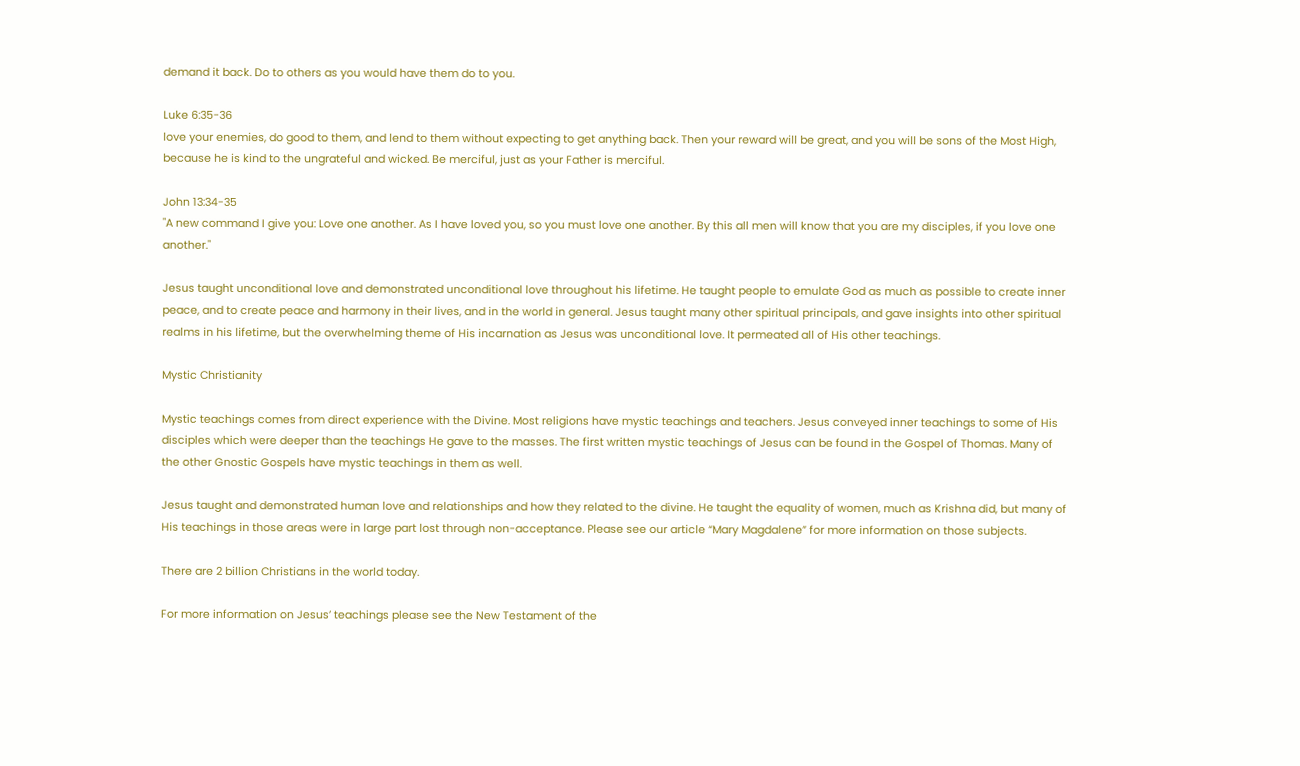demand it back. Do to others as you would have them do to you.

Luke 6:35-36
love your enemies, do good to them, and lend to them without expecting to get anything back. Then your reward will be great, and you will be sons of the Most High, because he is kind to the ungrateful and wicked. Be merciful, just as your Father is merciful.

John 13:34-35
"A new command I give you: Love one another. As I have loved you, so you must love one another. By this all men will know that you are my disciples, if you love one another."

Jesus taught unconditional love and demonstrated unconditional love throughout his lifetime. He taught people to emulate God as much as possible to create inner peace, and to create peace and harmony in their lives, and in the world in general. Jesus taught many other spiritual principals, and gave insights into other spiritual realms in his lifetime, but the overwhelming theme of His incarnation as Jesus was unconditional love. It permeated all of His other teachings.

Mystic Christianity

Mystic teachings comes from direct experience with the Divine. Most religions have mystic teachings and teachers. Jesus conveyed inner teachings to some of His disciples which were deeper than the teachings He gave to the masses. The first written mystic teachings of Jesus can be found in the Gospel of Thomas. Many of the other Gnostic Gospels have mystic teachings in them as well.

Jesus taught and demonstrated human love and relationships and how they related to the divine. He taught the equality of women, much as Krishna did, but many of His teachings in those areas were in large part lost through non-acceptance. Please see our article “Mary Magdalene” for more information on those subjects.

There are 2 billion Christians in the world today.

For more information on Jesus’ teachings please see the New Testament of the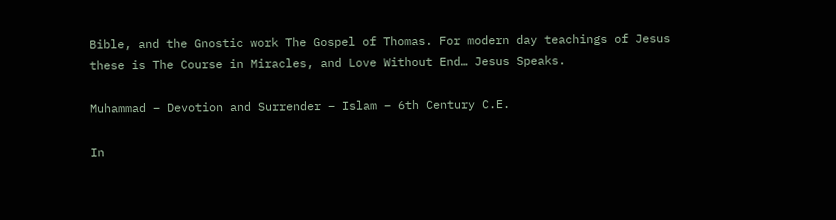Bible, and the Gnostic work The Gospel of Thomas. For modern day teachings of Jesus these is The Course in Miracles, and Love Without End… Jesus Speaks.

Muhammad – Devotion and Surrender – Islam – 6th Century C.E.

In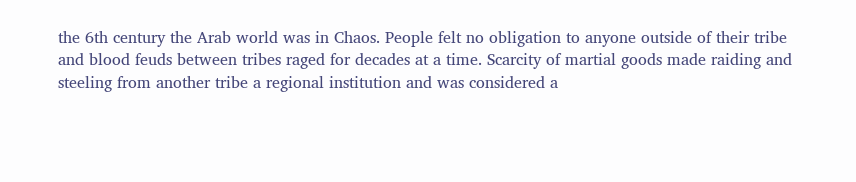the 6th century the Arab world was in Chaos. People felt no obligation to anyone outside of their tribe and blood feuds between tribes raged for decades at a time. Scarcity of martial goods made raiding and steeling from another tribe a regional institution and was considered a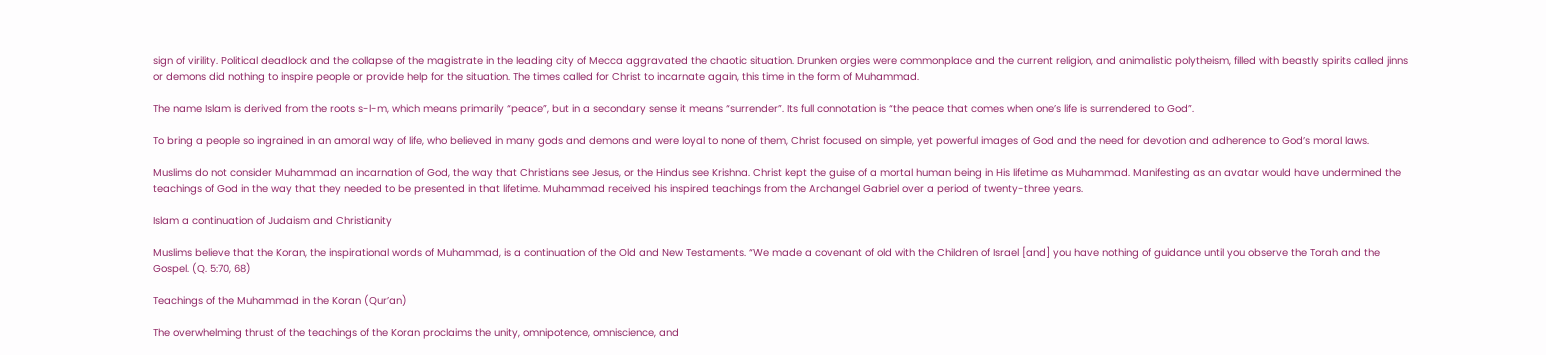sign of virility. Political deadlock and the collapse of the magistrate in the leading city of Mecca aggravated the chaotic situation. Drunken orgies were commonplace and the current religion, and animalistic polytheism, filled with beastly spirits called jinns or demons did nothing to inspire people or provide help for the situation. The times called for Christ to incarnate again, this time in the form of Muhammad.

The name Islam is derived from the roots s-l-m, which means primarily “peace”, but in a secondary sense it means “surrender”. Its full connotation is “the peace that comes when one’s life is surrendered to God”.

To bring a people so ingrained in an amoral way of life, who believed in many gods and demons and were loyal to none of them, Christ focused on simple, yet powerful images of God and the need for devotion and adherence to God’s moral laws.

Muslims do not consider Muhammad an incarnation of God, the way that Christians see Jesus, or the Hindus see Krishna. Christ kept the guise of a mortal human being in His lifetime as Muhammad. Manifesting as an avatar would have undermined the teachings of God in the way that they needed to be presented in that lifetime. Muhammad received his inspired teachings from the Archangel Gabriel over a period of twenty-three years.

Islam a continuation of Judaism and Christianity

Muslims believe that the Koran, the inspirational words of Muhammad, is a continuation of the Old and New Testaments. “We made a covenant of old with the Children of Israel [and] you have nothing of guidance until you observe the Torah and the Gospel. (Q. 5:70, 68)

Teachings of the Muhammad in the Koran (Qur’an)

The overwhelming thrust of the teachings of the Koran proclaims the unity, omnipotence, omniscience, and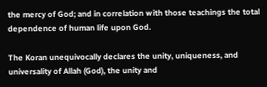the mercy of God; and in correlation with those teachings the total dependence of human life upon God.

The Koran unequivocally declares the unity, uniqueness, and universality of Allah (God), the unity and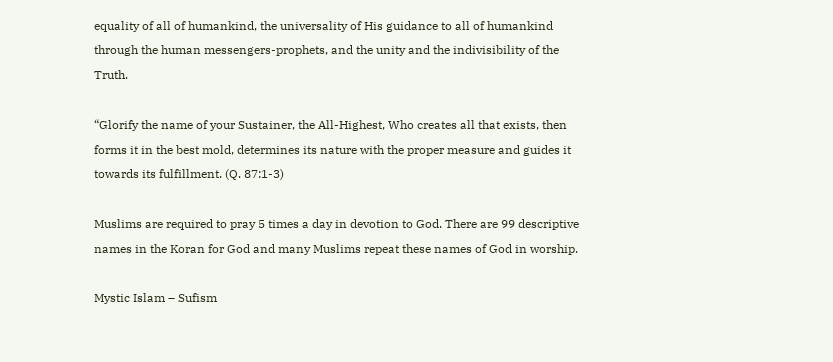equality of all of humankind, the universality of His guidance to all of humankind through the human messengers-prophets, and the unity and the indivisibility of the Truth.

“Glorify the name of your Sustainer, the All-Highest, Who creates all that exists, then forms it in the best mold, determines its nature with the proper measure and guides it towards its fulfillment. (Q. 87:1-3)

Muslims are required to pray 5 times a day in devotion to God. There are 99 descriptive names in the Koran for God and many Muslims repeat these names of God in worship.

Mystic Islam – Sufism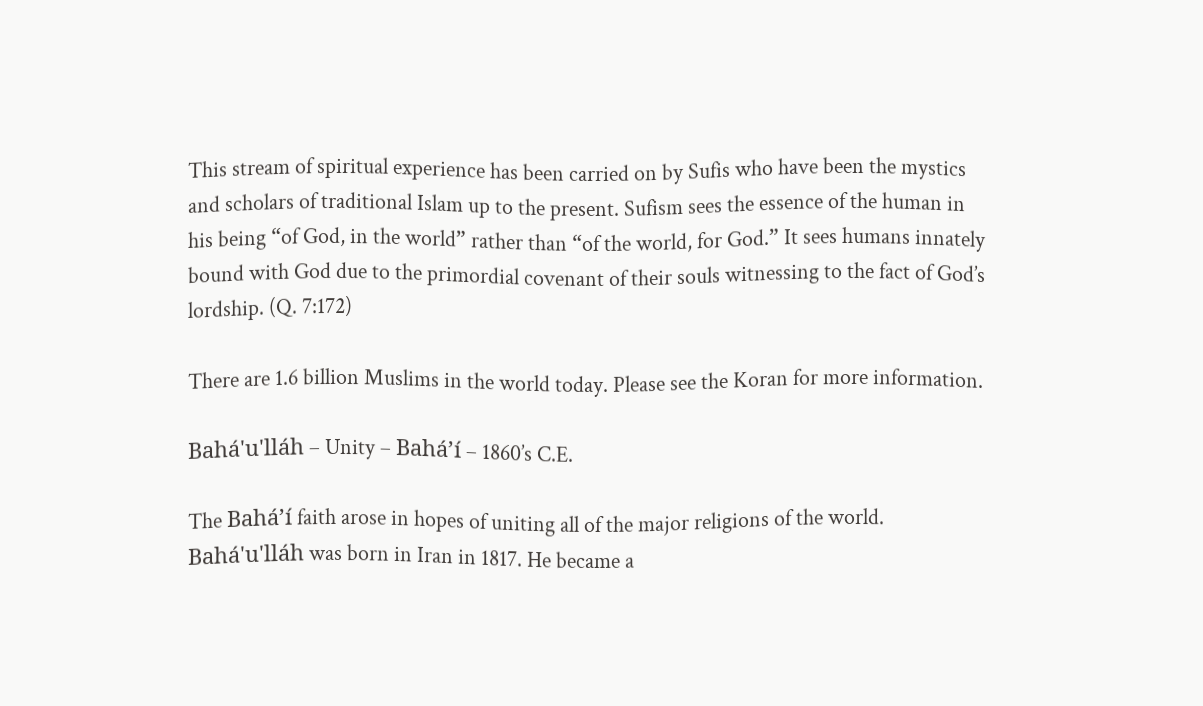This stream of spiritual experience has been carried on by Sufis who have been the mystics and scholars of traditional Islam up to the present. Sufism sees the essence of the human in his being “of God, in the world” rather than “of the world, for God.” It sees humans innately bound with God due to the primordial covenant of their souls witnessing to the fact of God’s lordship. (Q. 7:172)

There are 1.6 billion Muslims in the world today. Please see the Koran for more information.

Bahá'u'lláh – Unity – Bahá’í – 1860’s C.E.

The Bahá’í faith arose in hopes of uniting all of the major religions of the world. Bahá'u'lláh was born in Iran in 1817. He became a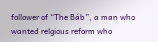follower of “The Báb”, a man who wanted relgious reform who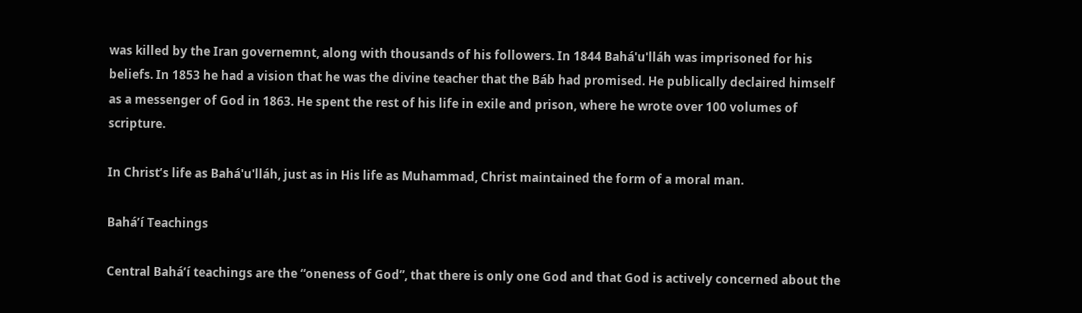was killed by the Iran governemnt, along with thousands of his followers. In 1844 Bahá'u'lláh was imprisoned for his beliefs. In 1853 he had a vision that he was the divine teacher that the Báb had promised. He publically declaired himself as a messenger of God in 1863. He spent the rest of his life in exile and prison, where he wrote over 100 volumes of scripture.

In Christ’s life as Bahá'u'lláh, just as in His life as Muhammad, Christ maintained the form of a moral man.

Bahá’í Teachings

Central Bahá’í teachings are the “oneness of God”, that there is only one God and that God is actively concerned about the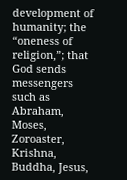development of humanity; the “oneness of religion,”; that God sends messengers such as Abraham, Moses, Zoroaster, Krishna, Buddha, Jesus,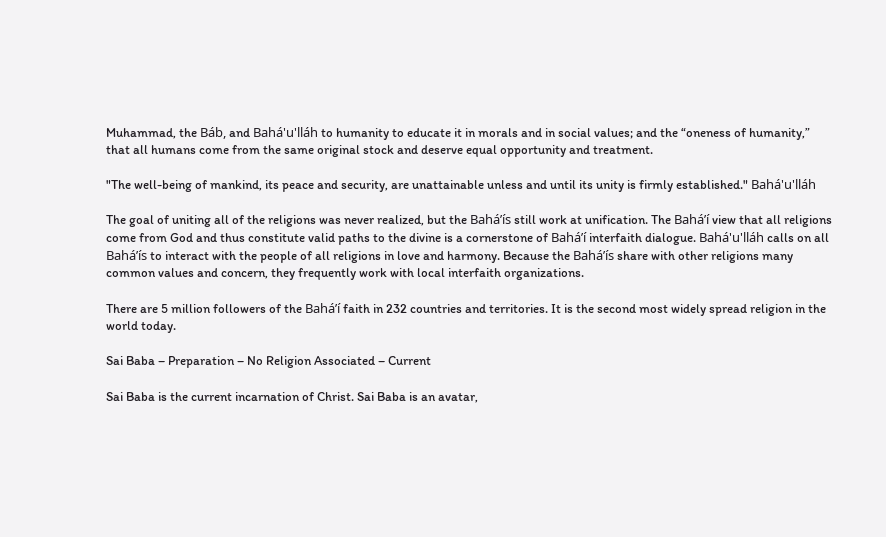Muhammad, the Báb, and Bahá'u'lláh to humanity to educate it in morals and in social values; and the “oneness of humanity,” that all humans come from the same original stock and deserve equal opportunity and treatment.

"The well-being of mankind, its peace and security, are unattainable unless and until its unity is firmly established." Bahá'u'lláh

The goal of uniting all of the religions was never realized, but the Bahá’ís still work at unification. The Bahá’í view that all religions come from God and thus constitute valid paths to the divine is a cornerstone of Bahá’í interfaith dialogue. Bahá'u'lláh calls on all Bahá’ís to interact with the people of all religions in love and harmony. Because the Bahá’ís share with other religions many common values and concern, they frequently work with local interfaith organizations.

There are 5 million followers of the Bahá’í faith in 232 countries and territories. It is the second most widely spread religion in the world today.

Sai Baba – Preparation – No Religion Associated – Current

Sai Baba is the current incarnation of Christ. Sai Baba is an avatar,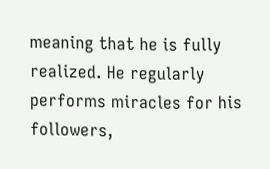meaning that he is fully realized. He regularly performs miracles for his followers,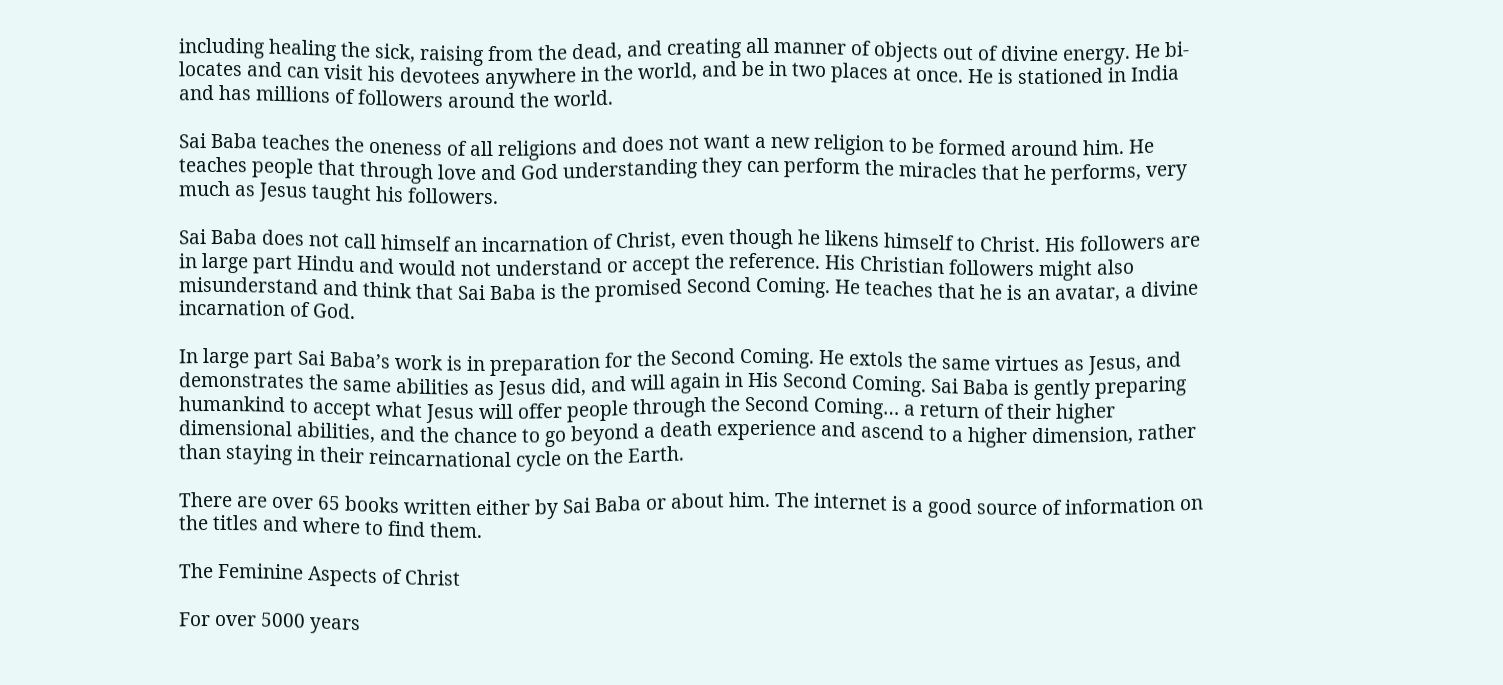including healing the sick, raising from the dead, and creating all manner of objects out of divine energy. He bi-locates and can visit his devotees anywhere in the world, and be in two places at once. He is stationed in India and has millions of followers around the world.

Sai Baba teaches the oneness of all religions and does not want a new religion to be formed around him. He teaches people that through love and God understanding they can perform the miracles that he performs, very much as Jesus taught his followers.

Sai Baba does not call himself an incarnation of Christ, even though he likens himself to Christ. His followers are in large part Hindu and would not understand or accept the reference. His Christian followers might also misunderstand and think that Sai Baba is the promised Second Coming. He teaches that he is an avatar, a divine incarnation of God.

In large part Sai Baba’s work is in preparation for the Second Coming. He extols the same virtues as Jesus, and demonstrates the same abilities as Jesus did, and will again in His Second Coming. Sai Baba is gently preparing humankind to accept what Jesus will offer people through the Second Coming… a return of their higher dimensional abilities, and the chance to go beyond a death experience and ascend to a higher dimension, rather than staying in their reincarnational cycle on the Earth.

There are over 65 books written either by Sai Baba or about him. The internet is a good source of information on the titles and where to find them.

The Feminine Aspects of Christ

For over 5000 years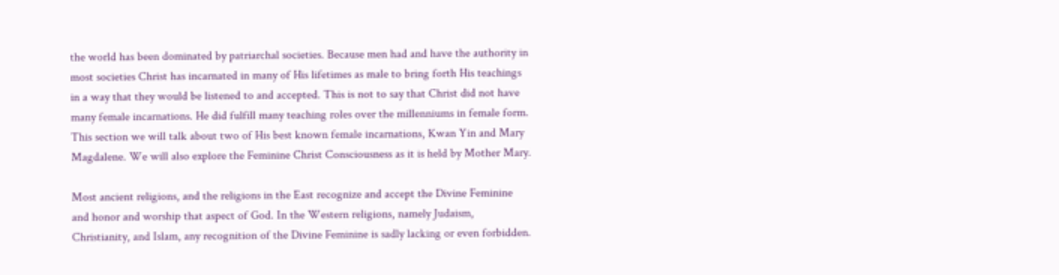the world has been dominated by patriarchal societies. Because men had and have the authority in most societies Christ has incarnated in many of His lifetimes as male to bring forth His teachings in a way that they would be listened to and accepted. This is not to say that Christ did not have many female incarnations. He did fulfill many teaching roles over the millenniums in female form. This section we will talk about two of His best known female incarnations, Kwan Yin and Mary Magdalene. We will also explore the Feminine Christ Consciousness as it is held by Mother Mary.

Most ancient religions, and the religions in the East recognize and accept the Divine Feminine and honor and worship that aspect of God. In the Western religions, namely Judaism, Christianity, and Islam, any recognition of the Divine Feminine is sadly lacking or even forbidden.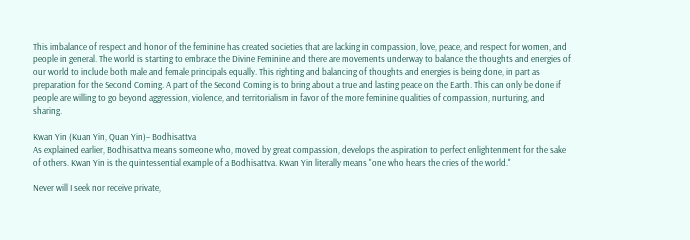This imbalance of respect and honor of the feminine has created societies that are lacking in compassion, love, peace, and respect for women, and people in general. The world is starting to embrace the Divine Feminine and there are movements underway to balance the thoughts and energies of our world to include both male and female principals equally. This righting and balancing of thoughts and energies is being done, in part as preparation for the Second Coming. A part of the Second Coming is to bring about a true and lasting peace on the Earth. This can only be done if people are willing to go beyond aggression, violence, and territorialism in favor of the more feminine qualities of compassion, nurturing, and sharing.

Kwan Yin (Kuan Yin, Quan Yin)– Bodhisattva
As explained earlier, Bodhisattva means someone who, moved by great compassion, develops the aspiration to perfect enlightenment for the sake of others. Kwan Yin is the quintessential example of a Bodhisattva. Kwan Yin literally means "one who hears the cries of the world."

Never will I seek nor receive private,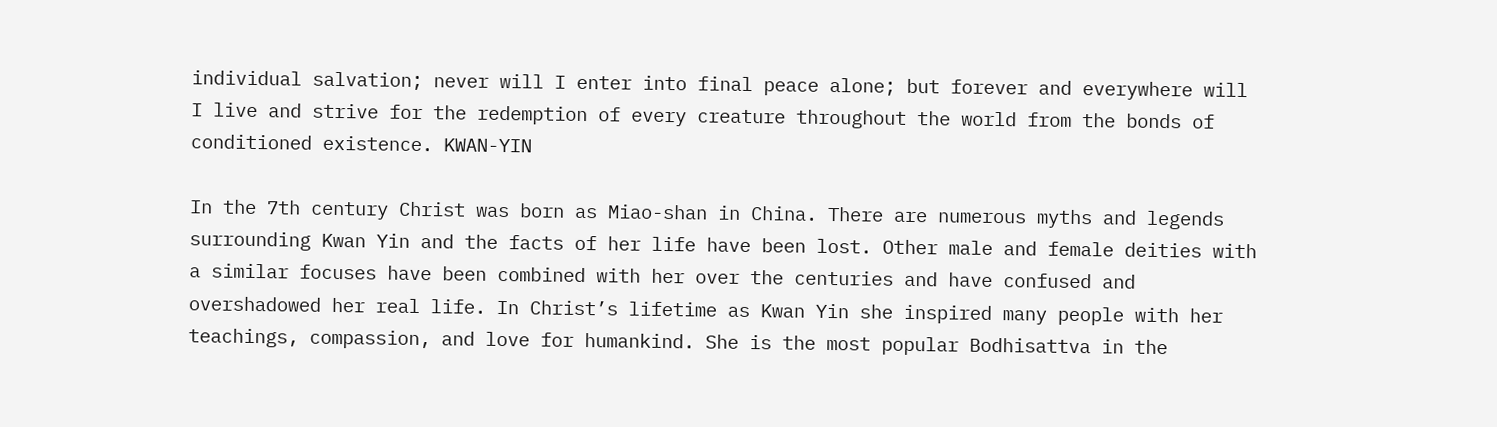individual salvation; never will I enter into final peace alone; but forever and everywhere will I live and strive for the redemption of every creature throughout the world from the bonds of conditioned existence. KWAN-YIN

In the 7th century Christ was born as Miao-shan in China. There are numerous myths and legends surrounding Kwan Yin and the facts of her life have been lost. Other male and female deities with a similar focuses have been combined with her over the centuries and have confused and overshadowed her real life. In Christ’s lifetime as Kwan Yin she inspired many people with her teachings, compassion, and love for humankind. She is the most popular Bodhisattva in the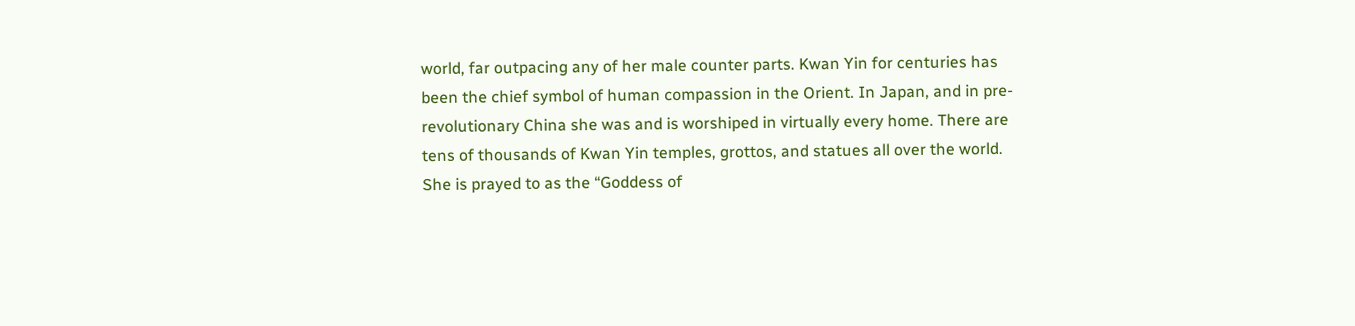world, far outpacing any of her male counter parts. Kwan Yin for centuries has been the chief symbol of human compassion in the Orient. In Japan, and in pre-revolutionary China she was and is worshiped in virtually every home. There are tens of thousands of Kwan Yin temples, grottos, and statues all over the world. She is prayed to as the “Goddess of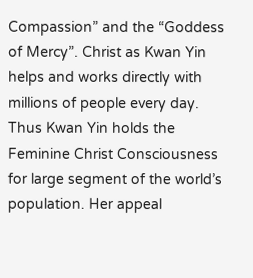Compassion” and the “Goddess of Mercy”. Christ as Kwan Yin helps and works directly with millions of people every day. Thus Kwan Yin holds the Feminine Christ Consciousness for large segment of the world’s population. Her appeal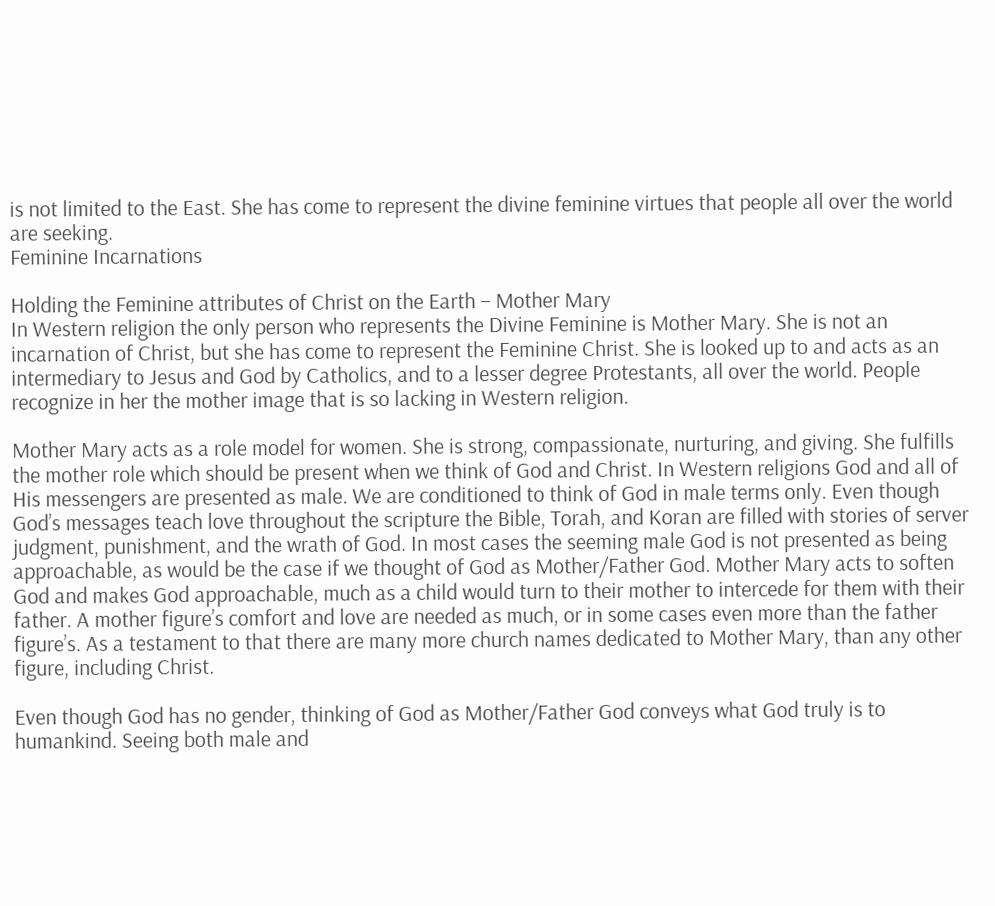is not limited to the East. She has come to represent the divine feminine virtues that people all over the world are seeking.
Feminine Incarnations

Holding the Feminine attributes of Christ on the Earth – Mother Mary
In Western religion the only person who represents the Divine Feminine is Mother Mary. She is not an incarnation of Christ, but she has come to represent the Feminine Christ. She is looked up to and acts as an intermediary to Jesus and God by Catholics, and to a lesser degree Protestants, all over the world. People recognize in her the mother image that is so lacking in Western religion.

Mother Mary acts as a role model for women. She is strong, compassionate, nurturing, and giving. She fulfills the mother role which should be present when we think of God and Christ. In Western religions God and all of His messengers are presented as male. We are conditioned to think of God in male terms only. Even though God’s messages teach love throughout the scripture the Bible, Torah, and Koran are filled with stories of server judgment, punishment, and the wrath of God. In most cases the seeming male God is not presented as being approachable, as would be the case if we thought of God as Mother/Father God. Mother Mary acts to soften God and makes God approachable, much as a child would turn to their mother to intercede for them with their father. A mother figure’s comfort and love are needed as much, or in some cases even more than the father figure’s. As a testament to that there are many more church names dedicated to Mother Mary, than any other figure, including Christ.

Even though God has no gender, thinking of God as Mother/Father God conveys what God truly is to humankind. Seeing both male and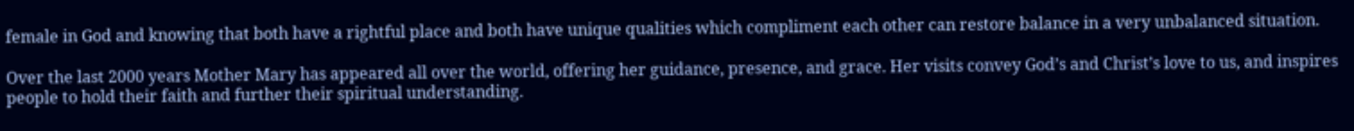female in God and knowing that both have a rightful place and both have unique qualities which compliment each other can restore balance in a very unbalanced situation.

Over the last 2000 years Mother Mary has appeared all over the world, offering her guidance, presence, and grace. Her visits convey God’s and Christ’s love to us, and inspires people to hold their faith and further their spiritual understanding.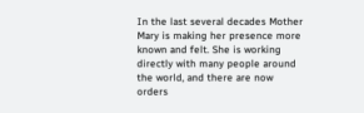In the last several decades Mother Mary is making her presence more known and felt. She is working directly with many people around the world, and there are now orders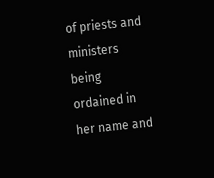of priests and ministers being ordained in her name and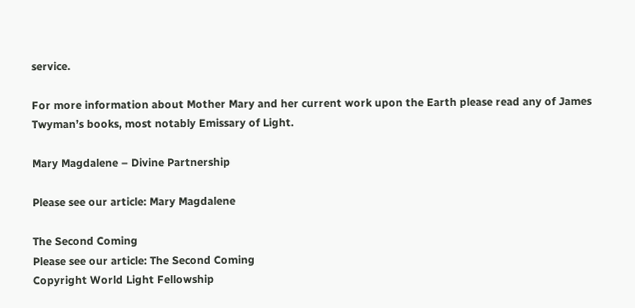service.

For more information about Mother Mary and her current work upon the Earth please read any of James Twyman’s books, most notably Emissary of Light.

Mary Magdalene – Divine Partnership

Please see our article: Mary Magdalene

The Second Coming
Please see our article: The Second Coming
Copyright World Light Fellowship